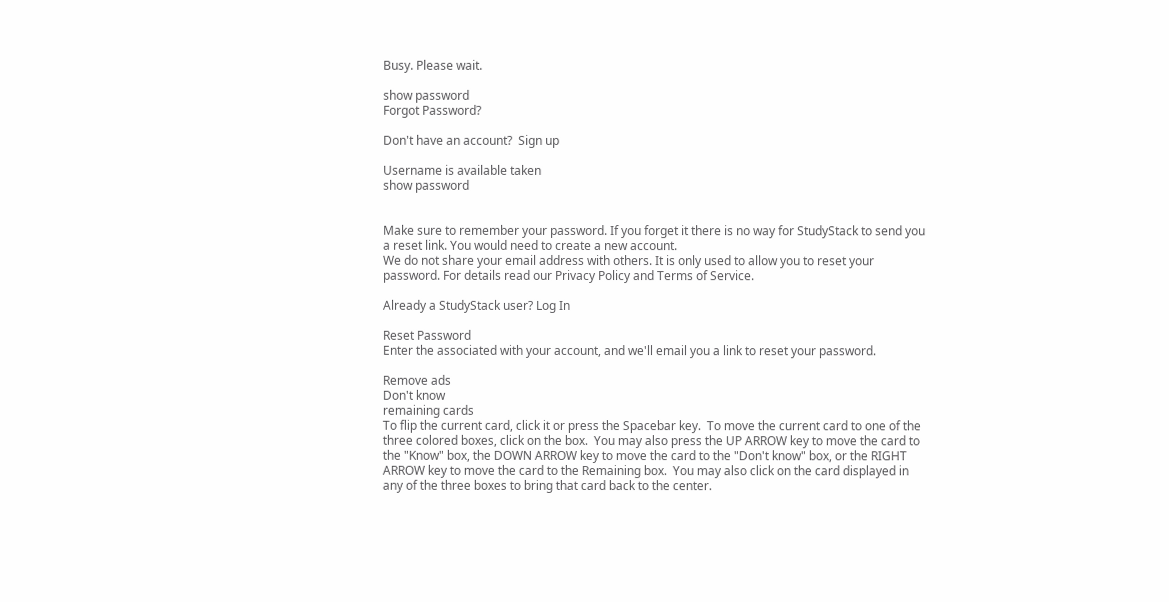Busy. Please wait.

show password
Forgot Password?

Don't have an account?  Sign up

Username is available taken
show password


Make sure to remember your password. If you forget it there is no way for StudyStack to send you a reset link. You would need to create a new account.
We do not share your email address with others. It is only used to allow you to reset your password. For details read our Privacy Policy and Terms of Service.

Already a StudyStack user? Log In

Reset Password
Enter the associated with your account, and we'll email you a link to reset your password.

Remove ads
Don't know
remaining cards
To flip the current card, click it or press the Spacebar key.  To move the current card to one of the three colored boxes, click on the box.  You may also press the UP ARROW key to move the card to the "Know" box, the DOWN ARROW key to move the card to the "Don't know" box, or the RIGHT ARROW key to move the card to the Remaining box.  You may also click on the card displayed in any of the three boxes to bring that card back to the center.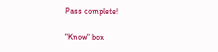Pass complete!

"Know" box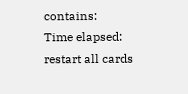contains:
Time elapsed:
restart all cards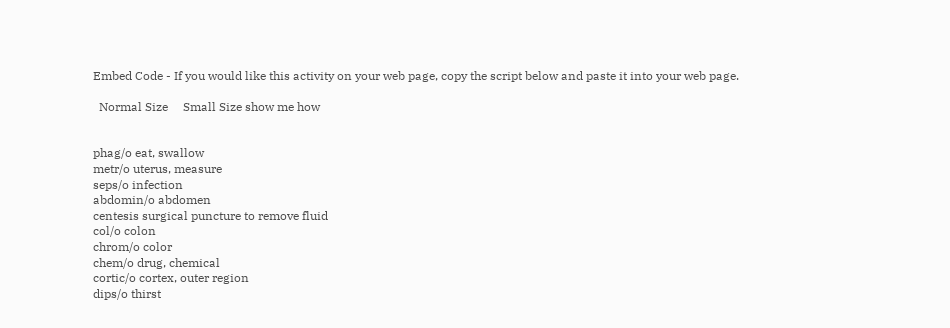Embed Code - If you would like this activity on your web page, copy the script below and paste it into your web page.

  Normal Size     Small Size show me how


phag/o eat, swallow
metr/o uterus, measure
seps/o infection
abdomin/o abdomen
centesis surgical puncture to remove fluid
col/o colon
chrom/o color
chem/o drug, chemical
cortic/o cortex, outer region
dips/o thirst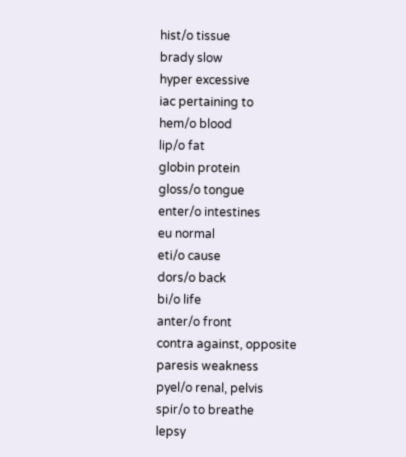hist/o tissue
brady slow
hyper excessive
iac pertaining to
hem/o blood
lip/o fat
globin protein
gloss/o tongue
enter/o intestines
eu normal
eti/o cause
dors/o back
bi/o life
anter/o front
contra against, opposite
paresis weakness
pyel/o renal, pelvis
spir/o to breathe
lepsy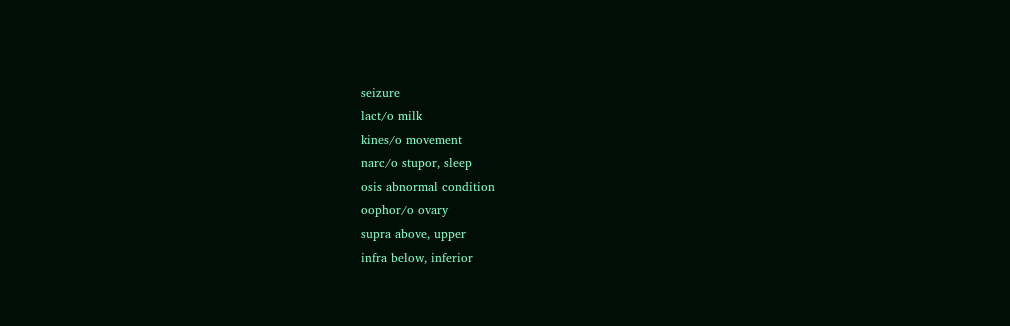seizure
lact/o milk
kines/o movement
narc/o stupor, sleep
osis abnormal condition
oophor/o ovary
supra above, upper
infra below, inferior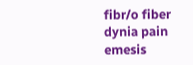fibr/o fiber
dynia pain
emesis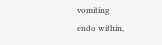vomiting
endo within,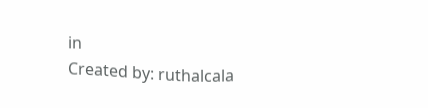in
Created by: ruthalcala